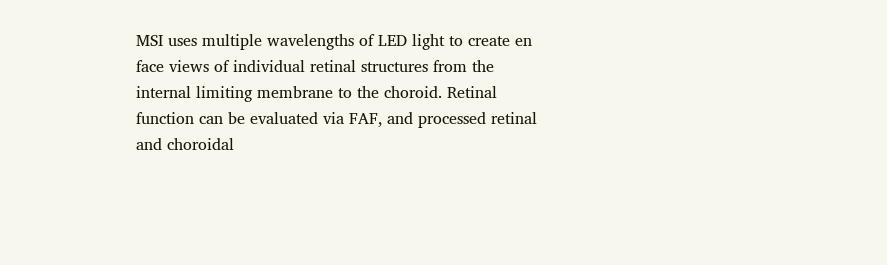MSI uses multiple wavelengths of LED light to create en face views of individual retinal structures from the internal limiting membrane to the choroid. Retinal function can be evaluated via FAF, and processed retinal and choroidal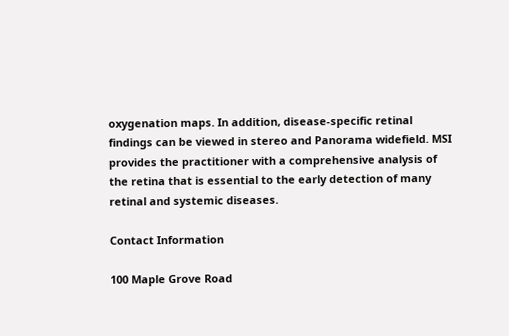oxygenation maps. In addition, disease-specific retinal findings can be viewed in stereo and Panorama widefield. MSI provides the practitioner with a comprehensive analysis of the retina that is essential to the early detection of many retinal and systemic diseases.

Contact Information

100 Maple Grove Road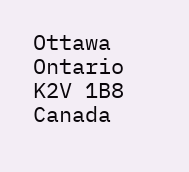Ottawa Ontario K2V 1B8 Canada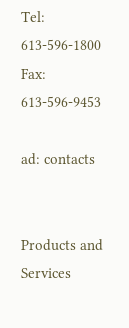Tel: 613-596-1800 Fax: 613-596-9453

ad: contacts


Products and Services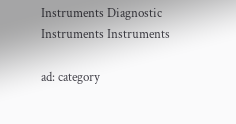Instruments Diagnostic Instruments Instruments

ad: category